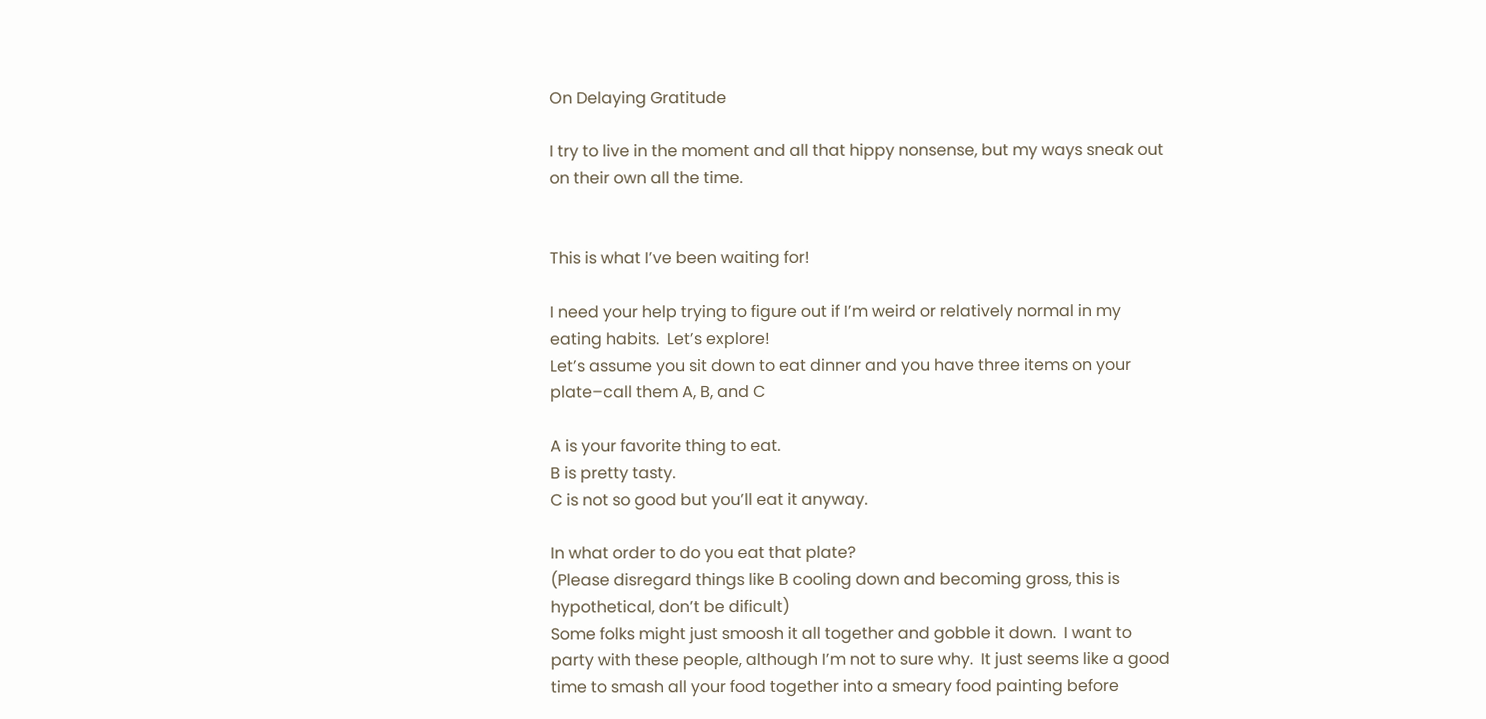On Delaying Gratitude

I try to live in the moment and all that hippy nonsense, but my ways sneak out on their own all the time.


This is what I’ve been waiting for!

I need your help trying to figure out if I’m weird or relatively normal in my eating habits.  Let’s explore!
Let’s assume you sit down to eat dinner and you have three items on your plate–call them A, B, and C

A is your favorite thing to eat.
B is pretty tasty.
C is not so good but you’ll eat it anyway.

In what order to do you eat that plate?
(Please disregard things like B cooling down and becoming gross, this is hypothetical, don’t be dificult)
Some folks might just smoosh it all together and gobble it down.  I want to party with these people, although I’m not to sure why.  It just seems like a good time to smash all your food together into a smeary food painting before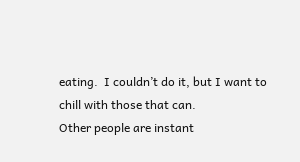eating.  I couldn’t do it, but I want to chill with those that can.
Other people are instant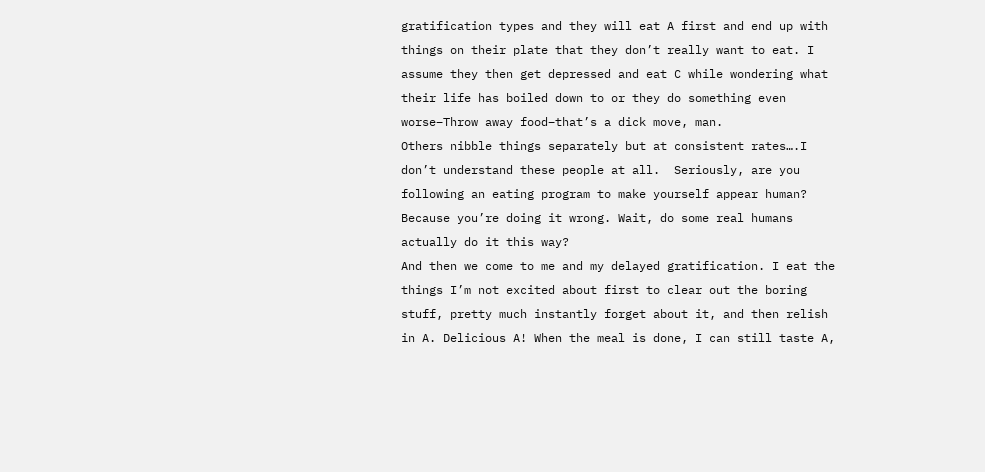gratification types and they will eat A first and end up with things on their plate that they don’t really want to eat. I assume they then get depressed and eat C while wondering what their life has boiled down to or they do something even worse–Throw away food–that’s a dick move, man.
Others nibble things separately but at consistent rates….I don’t understand these people at all.  Seriously, are you following an eating program to make yourself appear human?  Because you’re doing it wrong. Wait, do some real humans actually do it this way?
And then we come to me and my delayed gratification. I eat the things I’m not excited about first to clear out the boring stuff, pretty much instantly forget about it, and then relish in A. Delicious A! When the meal is done, I can still taste A,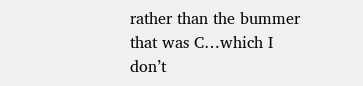rather than the bummer that was C…which I don’t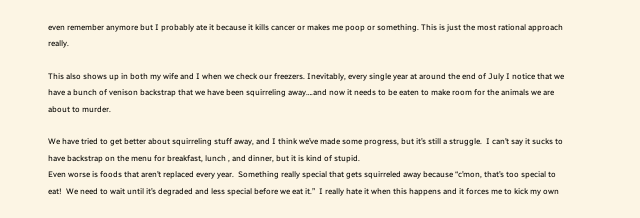even remember anymore but I probably ate it because it kills cancer or makes me poop or something. This is just the most rational approach really.

This also shows up in both my wife and I when we check our freezers. Inevitably, every single year at around the end of July I notice that we have a bunch of venison backstrap that we have been squirreling away….and now it needs to be eaten to make room for the animals we are about to murder.

We have tried to get better about squirreling stuff away, and I think we’ve made some progress, but it’s still a struggle.  I can’t say it sucks to have backstrap on the menu for breakfast, lunch , and dinner, but it is kind of stupid.
Even worse is foods that aren’t replaced every year.  Something really special that gets squirreled away because “c’mon, that’s too special to eat!  We need to wait until it’s degraded and less special before we eat it.”  I really hate it when this happens and it forces me to kick my own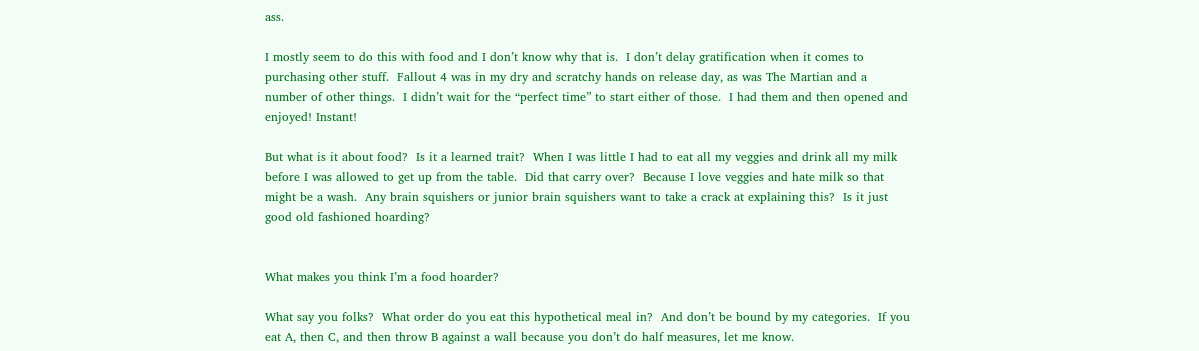ass.

I mostly seem to do this with food and I don’t know why that is.  I don’t delay gratification when it comes to purchasing other stuff.  Fallout 4 was in my dry and scratchy hands on release day, as was The Martian and a number of other things.  I didn’t wait for the “perfect time” to start either of those.  I had them and then opened and enjoyed! Instant!

But what is it about food?  Is it a learned trait?  When I was little I had to eat all my veggies and drink all my milk before I was allowed to get up from the table.  Did that carry over?  Because I love veggies and hate milk so that might be a wash.  Any brain squishers or junior brain squishers want to take a crack at explaining this?  Is it just good old fashioned hoarding?


What makes you think I’m a food hoarder?

What say you folks?  What order do you eat this hypothetical meal in?  And don’t be bound by my categories.  If you eat A, then C, and then throw B against a wall because you don’t do half measures, let me know.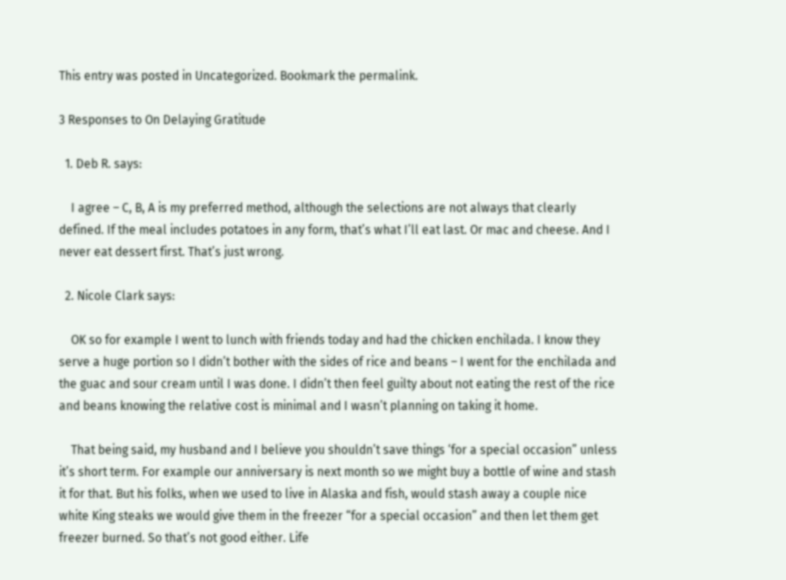This entry was posted in Uncategorized. Bookmark the permalink.

3 Responses to On Delaying Gratitude

  1. Deb R. says:

    I agree – C, B, A is my preferred method, although the selections are not always that clearly defined. If the meal includes potatoes in any form, that’s what I’ll eat last. Or mac and cheese. And I never eat dessert first. That’s just wrong.

  2. Nicole Clark says:

    OK so for example I went to lunch with friends today and had the chicken enchilada. I know they serve a huge portion so I didn’t bother with the sides of rice and beans – I went for the enchilada and the guac and sour cream until I was done. I didn’t then feel guilty about not eating the rest of the rice and beans knowing the relative cost is minimal and I wasn’t planning on taking it home.

    That being said, my husband and I believe you shouldn’t save things ‘for a special occasion” unless it’s short term. For example our anniversary is next month so we might buy a bottle of wine and stash it for that. But his folks, when we used to live in Alaska and fish, would stash away a couple nice white King steaks we would give them in the freezer “for a special occasion” and then let them get freezer burned. So that’s not good either. Life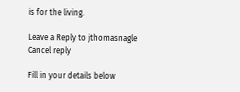is for the living.

Leave a Reply to jthomasnagle Cancel reply

Fill in your details below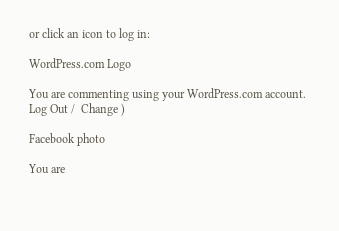or click an icon to log in:

WordPress.com Logo

You are commenting using your WordPress.com account. Log Out /  Change )

Facebook photo

You are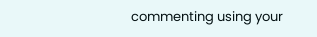commenting using your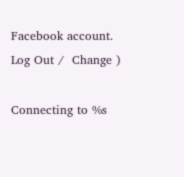Facebook account. Log Out /  Change )

Connecting to %s